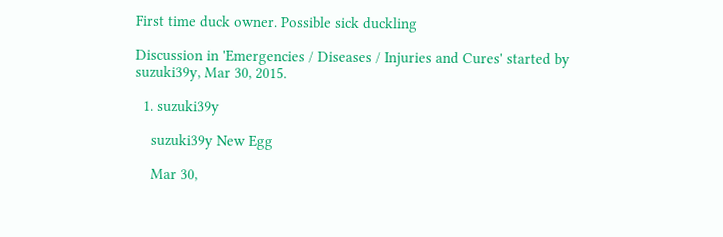First time duck owner. Possible sick duckling

Discussion in 'Emergencies / Diseases / Injuries and Cures' started by suzuki39y, Mar 30, 2015.

  1. suzuki39y

    suzuki39y New Egg

    Mar 30,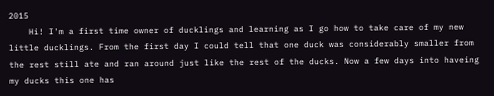2015
    Hi! I'm a first time owner of ducklings and learning as I go how to take care of my new little ducklings. From the first day I could tell that one duck was considerably smaller from the rest still ate and ran around just like the rest of the ducks. Now a few days into haveing my ducks this one has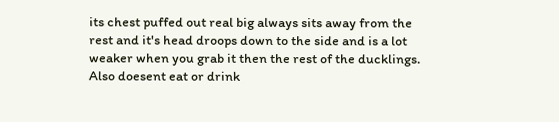its chest puffed out real big always sits away from the rest and it's head droops down to the side and is a lot weaker when you grab it then the rest of the ducklings. Also doesent eat or drink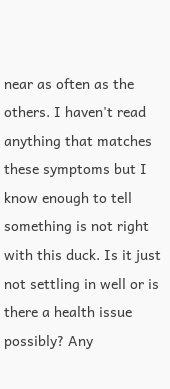near as often as the others. I haven't read anything that matches these symptoms but I know enough to tell something is not right with this duck. Is it just not settling in well or is there a health issue possibly? Any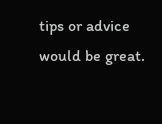tips or advice would be great.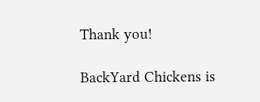Thank you!

BackYard Chickens is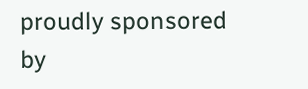proudly sponsored by